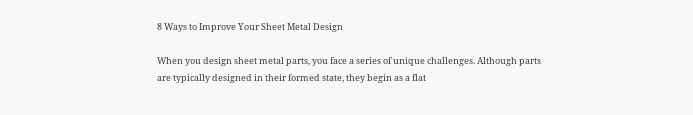8 Ways to Improve Your Sheet Metal Design

When you design sheet metal parts, you face a series of unique challenges. Although parts are typically designed in their formed state, they begin as a flat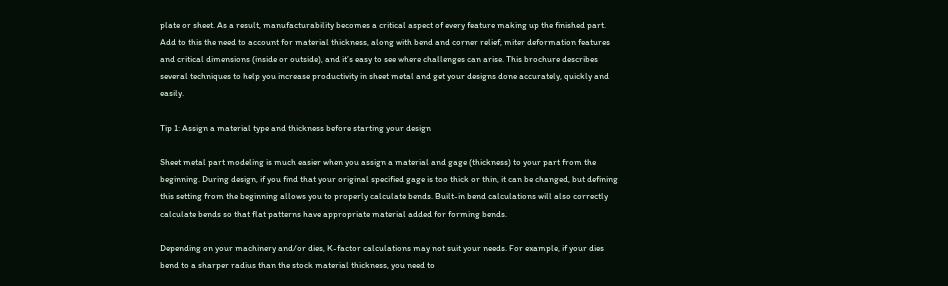plate or sheet. As a result, manufacturability becomes a critical aspect of every feature making up the finished part. Add to this the need to account for material thickness, along with bend and corner relief, miter deformation features and critical dimensions (inside or outside), and it’s easy to see where challenges can arise. This brochure describes several techniques to help you increase productivity in sheet metal and get your designs done accurately, quickly and easily.

Tip 1: Assign a material type and thickness before starting your design

Sheet metal part modeling is much easier when you assign a material and gage (thickness) to your part from the beginning. During design, if you find that your original specified gage is too thick or thin, it can be changed, but defining this setting from the beginning allows you to properly calculate bends. Built-in bend calculations will also correctly calculate bends so that flat patterns have appropriate material added for forming bends.

Depending on your machinery and/or dies, K-factor calculations may not suit your needs. For example, if your dies bend to a sharper radius than the stock material thickness, you need to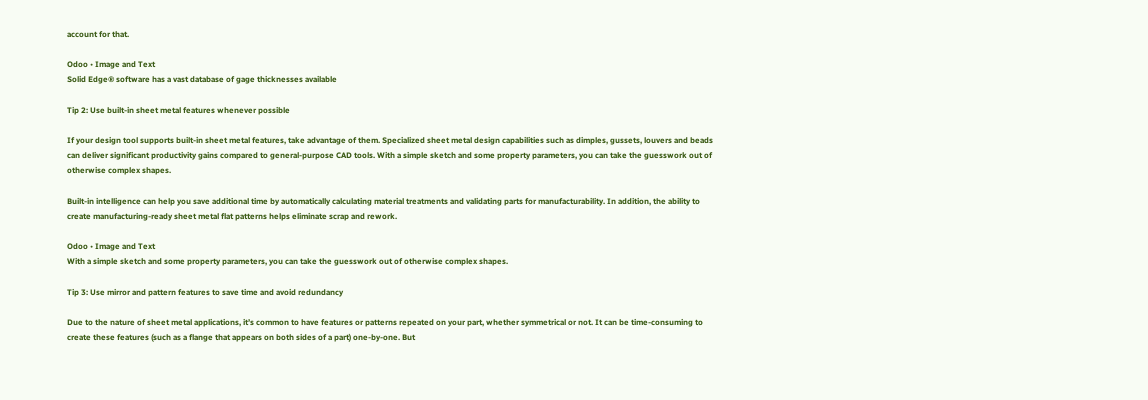account for that.

Odoo • Image and Text
Solid Edge® software has a vast database of gage thicknesses available

Tip 2: Use built-in sheet metal features whenever possible

If your design tool supports built-in sheet metal features, take advantage of them. Specialized sheet metal design capabilities such as dimples, gussets, louvers and beads can deliver significant productivity gains compared to general-purpose CAD tools. With a simple sketch and some property parameters, you can take the guesswork out of otherwise complex shapes.

Built-in intelligence can help you save additional time by automatically calculating material treatments and validating parts for manufacturability. In addition, the ability to create manufacturing-ready sheet metal flat patterns helps eliminate scrap and rework.

Odoo • Image and Text
With a simple sketch and some property parameters, you can take the guesswork out of otherwise complex shapes.

Tip 3: Use mirror and pattern features to save time and avoid redundancy

Due to the nature of sheet metal applications, it’s common to have features or patterns repeated on your part, whether symmetrical or not. It can be time-consuming to create these features (such as a flange that appears on both sides of a part) one-by-one. But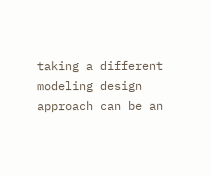taking a different modeling design approach can be an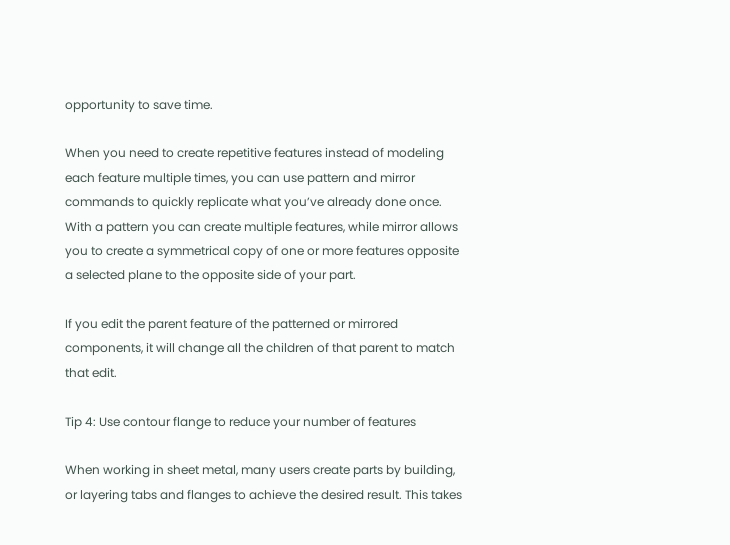opportunity to save time.

When you need to create repetitive features instead of modeling each feature multiple times, you can use pattern and mirror commands to quickly replicate what you’ve already done once. With a pattern you can create multiple features, while mirror allows you to create a symmetrical copy of one or more features opposite a selected plane to the opposite side of your part.

If you edit the parent feature of the patterned or mirrored components, it will change all the children of that parent to match that edit.

Tip 4: Use contour flange to reduce your number of features

When working in sheet metal, many users create parts by building, or layering tabs and flanges to achieve the desired result. This takes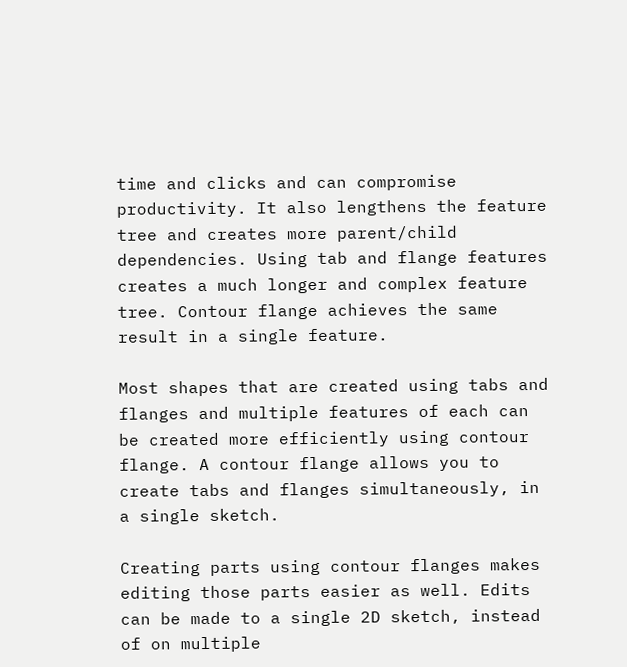time and clicks and can compromise productivity. It also lengthens the feature tree and creates more parent/child dependencies. Using tab and flange features creates a much longer and complex feature tree. Contour flange achieves the same result in a single feature.

Most shapes that are created using tabs and flanges and multiple features of each can be created more efficiently using contour flange. A contour flange allows you to create tabs and flanges simultaneously, in a single sketch.

Creating parts using contour flanges makes editing those parts easier as well. Edits can be made to a single 2D sketch, instead of on multiple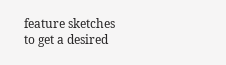feature sketches to get a desired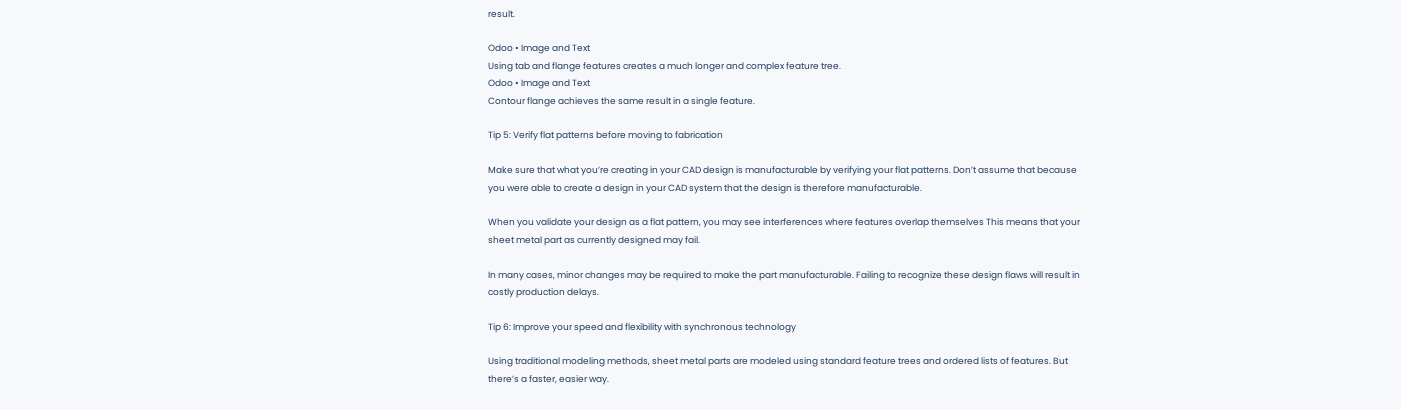result.

Odoo • Image and Text
Using tab and flange features creates a much longer and complex feature tree.
Odoo • Image and Text
Contour flange achieves the same result in a single feature.

Tip 5: Verify flat patterns before moving to fabrication

Make sure that what you’re creating in your CAD design is manufacturable by verifying your flat patterns. Don’t assume that because you were able to create a design in your CAD system that the design is therefore manufacturable.

When you validate your design as a flat pattern, you may see interferences where features overlap themselves This means that your sheet metal part as currently designed may fail.

In many cases, minor changes may be required to make the part manufacturable. Failing to recognize these design flaws will result in costly production delays.

Tip 6: Improve your speed and flexibility with synchronous technology

Using traditional modeling methods, sheet metal parts are modeled using standard feature trees and ordered lists of features. But there’s a faster, easier way.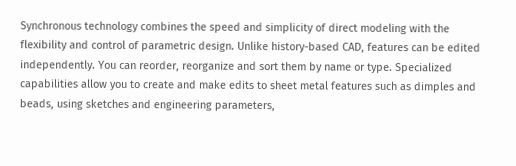Synchronous technology combines the speed and simplicity of direct modeling with the flexibility and control of parametric design. Unlike history-based CAD, features can be edited independently. You can reorder, reorganize and sort them by name or type. Specialized capabilities allow you to create and make edits to sheet metal features such as dimples and beads, using sketches and engineering parameters,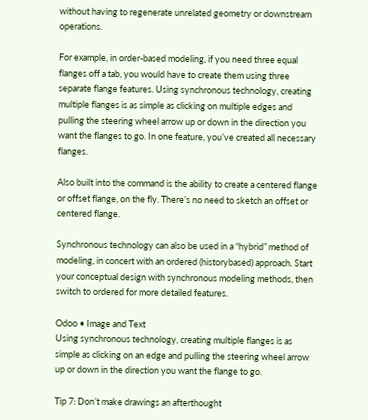without having to regenerate unrelated geometry or downstream operations.

For example, in order-based modeling, if you need three equal flanges off a tab, you would have to create them using three separate flange features. Using synchronous technology, creating multiple flanges is as simple as clicking on multiple edges and pulling the steering wheel arrow up or down in the direction you want the flanges to go. In one feature, you’ve created all necessary flanges.

Also built into the command is the ability to create a centered flange or offset flange, on the fly. There’s no need to sketch an offset or centered flange.

Synchronous technology can also be used in a “hybrid” method of modeling, in concert with an ordered (historybased) approach. Start your conceptual design with synchronous modeling methods, then switch to ordered for more detailed features.

Odoo • Image and Text
Using synchronous technology, creating multiple flanges is as simple as clicking on an edge and pulling the steering wheel arrow up or down in the direction you want the flange to go.

Tip 7: Don’t make drawings an afterthought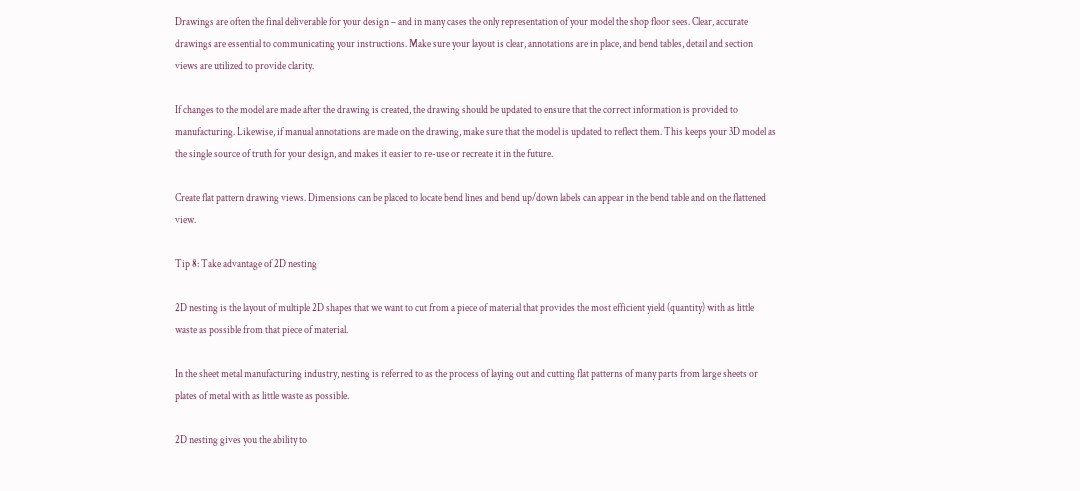Drawings are often the final deliverable for your design – and in many cases the only representation of your model the shop floor sees. Clear, accurate drawings are essential to communicating your instructions. Make sure your layout is clear, annotations are in place, and bend tables, detail and section views are utilized to provide clarity.

If changes to the model are made after the drawing is created, the drawing should be updated to ensure that the correct information is provided to manufacturing. Likewise, if manual annotations are made on the drawing, make sure that the model is updated to reflect them. This keeps your 3D model as the single source of truth for your design, and makes it easier to re-use or recreate it in the future.

Create flat pattern drawing views. Dimensions can be placed to locate bend lines and bend up/down labels can appear in the bend table and on the flattened view.

Tip 8: Take advantage of 2D nesting

2D nesting is the layout of multiple 2D shapes that we want to cut from a piece of material that provides the most efficient yield (quantity) with as little waste as possible from that piece of material.

In the sheet metal manufacturing industry, nesting is referred to as the process of laying out and cutting flat patterns of many parts from large sheets or plates of metal with as little waste as possible.

2D nesting gives you the ability to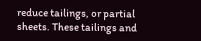reduce tailings, or partial sheets. These tailings and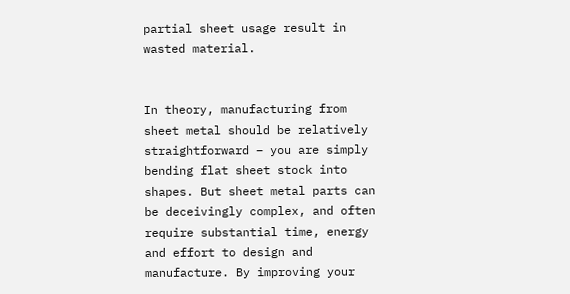partial sheet usage result in wasted material.


In theory, manufacturing from sheet metal should be relatively straightforward – you are simply bending flat sheet stock into shapes. But sheet metal parts can be deceivingly complex, and often require substantial time, energy and effort to design and manufacture. By improving your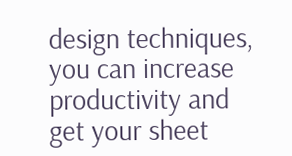design techniques, you can increase productivity and get your sheet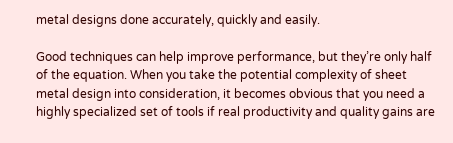metal designs done accurately, quickly and easily.

Good techniques can help improve performance, but they’re only half of the equation. When you take the potential complexity of sheet metal design into consideration, it becomes obvious that you need a highly specialized set of tools if real productivity and quality gains are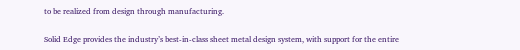to be realized from design through manufacturing.

Solid Edge provides the industry’s best-in-class sheet metal design system, with support for the entire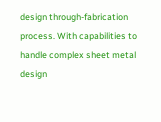design through-fabrication process. With capabilities to handle complex sheet metal design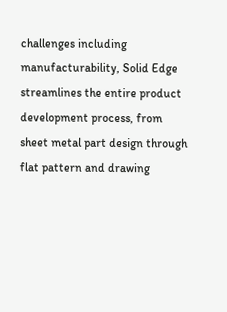challenges including manufacturability, Solid Edge streamlines the entire product development process, from sheet metal part design through flat pattern and drawing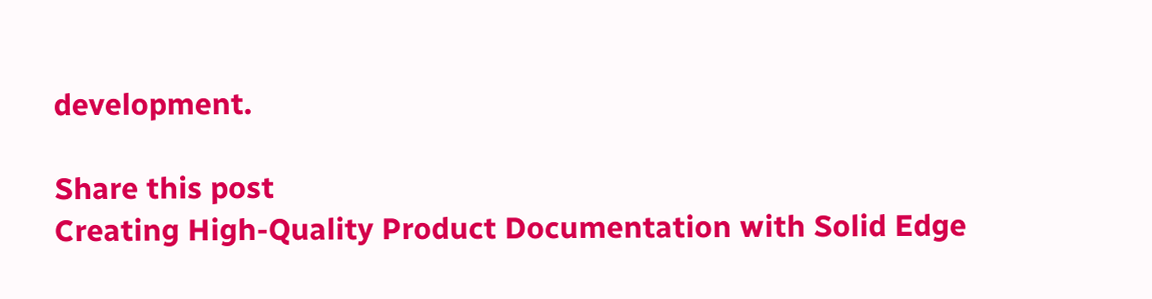development.

Share this post
Creating High-Quality Product Documentation with Solid Edge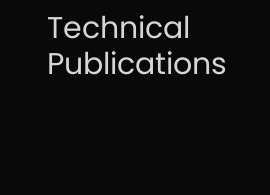Technical Publications